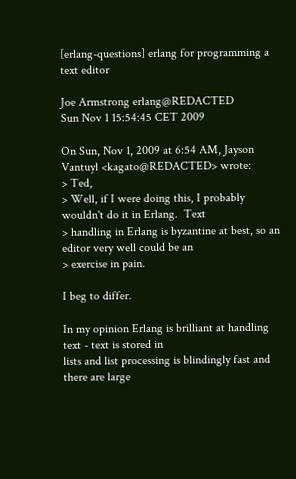[erlang-questions] erlang for programming a text editor

Joe Armstrong erlang@REDACTED
Sun Nov 1 15:54:45 CET 2009

On Sun, Nov 1, 2009 at 6:54 AM, Jayson Vantuyl <kagato@REDACTED> wrote:
> Ted,
> Well, if I were doing this, I probably wouldn't do it in Erlang.  Text
> handling in Erlang is byzantine at best, so an editor very well could be an
> exercise in pain.

I beg to differ.

In my opinion Erlang is brilliant at handling text - text is stored in
lists and list processing is blindingly fast and there are large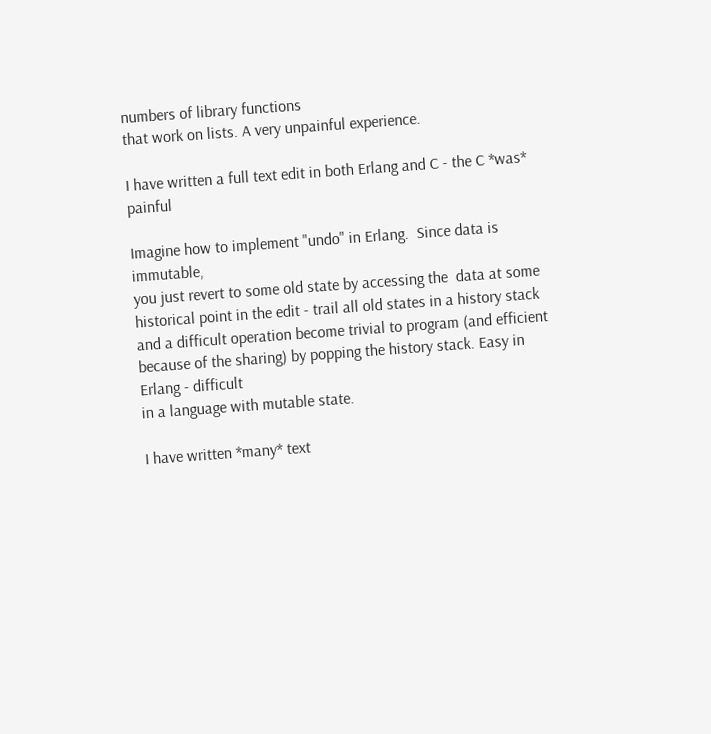numbers of library functions
that work on lists. A very unpainful experience.

I have written a full text edit in both Erlang and C - the C *was* painful

Imagine how to implement "undo" in Erlang.  Since data is immutable,
you just revert to some old state by accessing the  data at some
historical point in the edit - trail all old states in a history stack
and a difficult operation become trivial to program (and efficient
because of the sharing) by popping the history stack. Easy in Erlang - difficult
in a language with mutable state.

I have written *many* text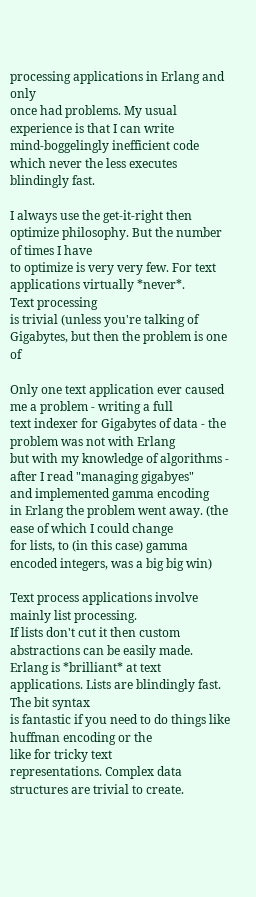processing applications in Erlang and only
once had problems. My usual experience is that I can write
mind-boggelingly inefficient code which never the less executes blindingly fast.

I always use the get-it-right then optimize philosophy. But the number
of times I have
to optimize is very very few. For text applications virtually *never*.
Text processing
is trivial (unless you're talking of Gigabytes, but then the problem is one of

Only one text application ever caused me a problem - writing a full
text indexer for Gigabytes of data - the problem was not with Erlang
but with my knowledge of algorithms - after I read "managing gigabyes"
and implemented gamma encoding
in Erlang the problem went away. (the ease of which I could change
for lists, to (in this case) gamma encoded integers, was a big big win)

Text process applications involve mainly list processing.
If lists don't cut it then custom abstractions can be easily made.
Erlang is *brilliant* at text applications. Lists are blindingly fast.
The bit syntax
is fantastic if you need to do things like huffman encoding or the
like for tricky text
representations. Complex data structures are trivial to create.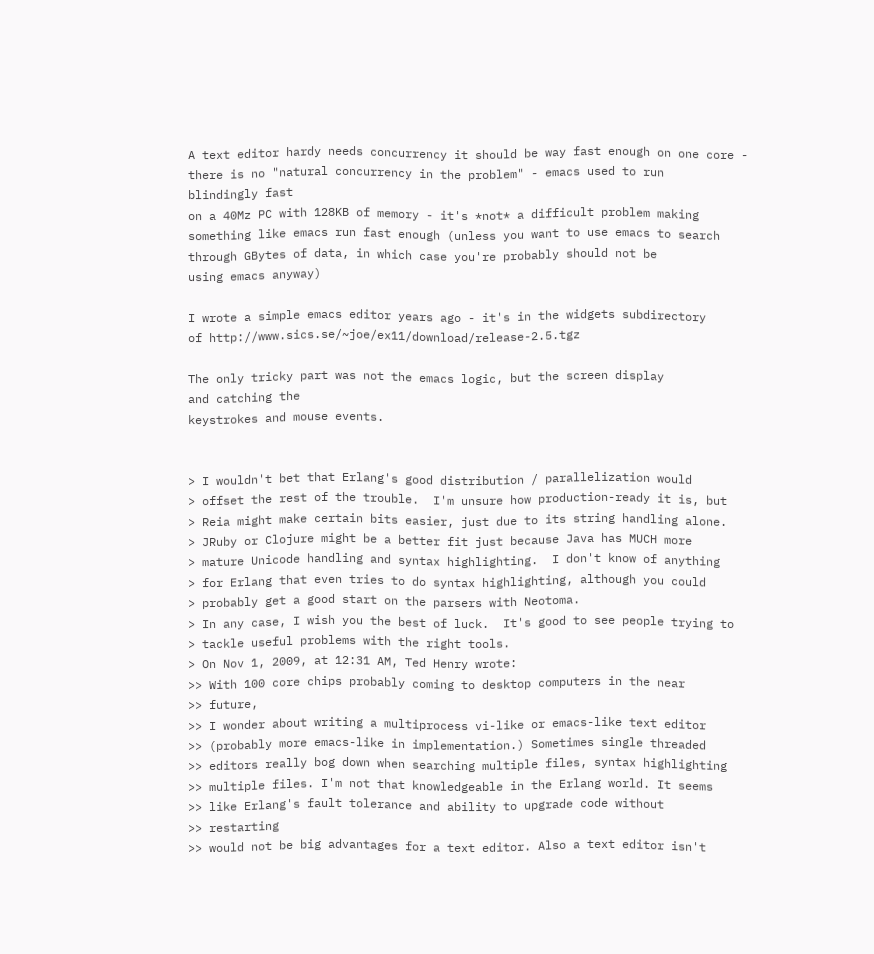A text editor hardy needs concurrency it should be way fast enough on one core -
there is no "natural concurrency in the problem" - emacs used to run
blindingly fast
on a 40Mz PC with 128KB of memory - it's *not* a difficult problem making
something like emacs run fast enough (unless you want to use emacs to search
through GBytes of data, in which case you're probably should not be
using emacs anyway)

I wrote a simple emacs editor years ago - it's in the widgets subdirectory
of http://www.sics.se/~joe/ex11/download/release-2.5.tgz

The only tricky part was not the emacs logic, but the screen display
and catching the
keystrokes and mouse events.


> I wouldn't bet that Erlang's good distribution / parallelization would
> offset the rest of the trouble.  I'm unsure how production-ready it is, but
> Reia might make certain bits easier, just due to its string handling alone.
> JRuby or Clojure might be a better fit just because Java has MUCH more
> mature Unicode handling and syntax highlighting.  I don't know of anything
> for Erlang that even tries to do syntax highlighting, although you could
> probably get a good start on the parsers with Neotoma.
> In any case, I wish you the best of luck.  It's good to see people trying to
> tackle useful problems with the right tools.
> On Nov 1, 2009, at 12:31 AM, Ted Henry wrote:
>> With 100 core chips probably coming to desktop computers in the near
>> future,
>> I wonder about writing a multiprocess vi-like or emacs-like text editor
>> (probably more emacs-like in implementation.) Sometimes single threaded
>> editors really bog down when searching multiple files, syntax highlighting
>> multiple files. I'm not that knowledgeable in the Erlang world. It seems
>> like Erlang's fault tolerance and ability to upgrade code without
>> restarting
>> would not be big advantages for a text editor. Also a text editor isn't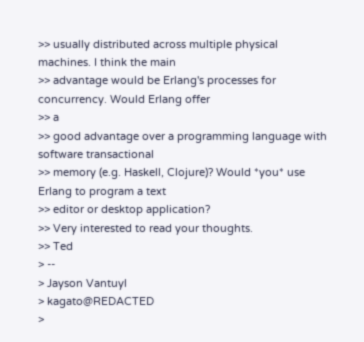>> usually distributed across multiple physical machines. I think the main
>> advantage would be Erlang's processes for concurrency. Would Erlang offer
>> a
>> good advantage over a programming language with software transactional
>> memory (e.g. Haskell, Clojure)? Would *you* use Erlang to program a text
>> editor or desktop application?
>> Very interested to read your thoughts.
>> Ted
> --
> Jayson Vantuyl
> kagato@REDACTED
>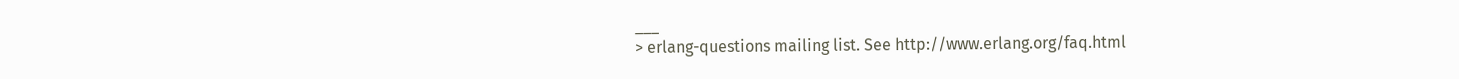___
> erlang-questions mailing list. See http://www.erlang.org/faq.html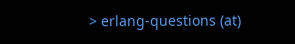> erlang-questions (at)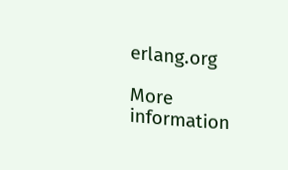erlang.org

More information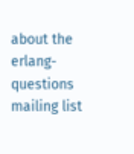about the erlang-questions mailing list